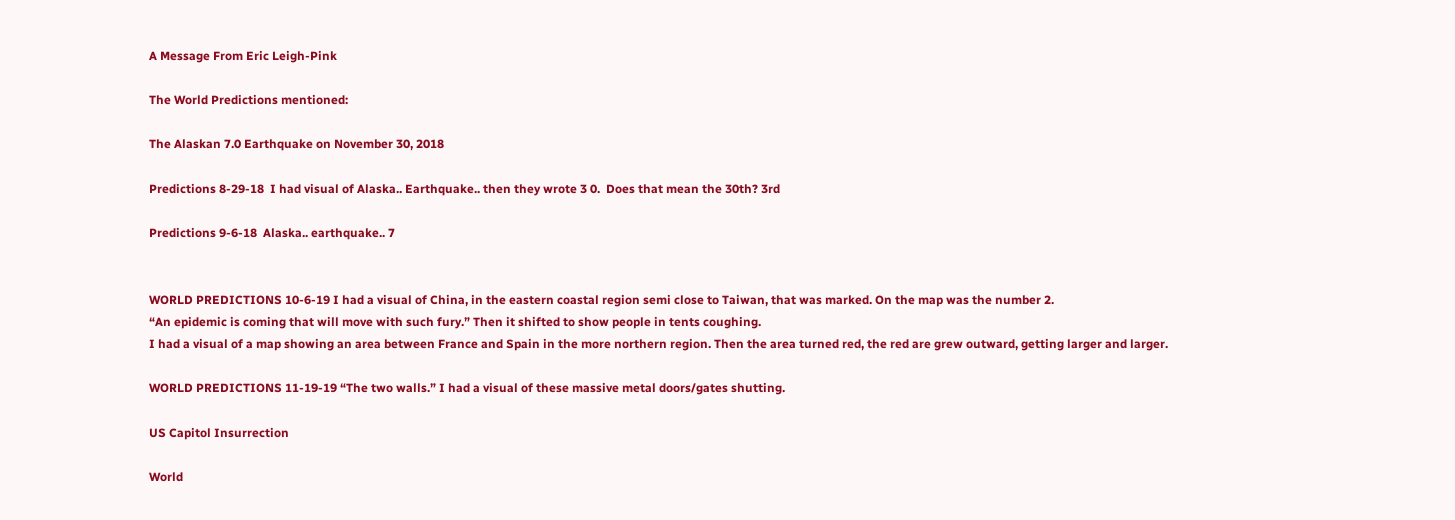A Message From Eric Leigh-Pink

The World Predictions mentioned:

The Alaskan 7.0 Earthquake on November 30, 2018

Predictions 8-29-18  I had visual of Alaska.. Earthquake.. then they wrote 3 0.  Does that mean the 30th? 3rd

Predictions 9-6-18  Alaska.. earthquake.. 7


WORLD PREDICTIONS 10-6-19 I had a visual of China, in the eastern coastal region semi close to Taiwan, that was marked. On the map was the number 2.
“An epidemic is coming that will move with such fury.” Then it shifted to show people in tents coughing.
I had a visual of a map showing an area between France and Spain in the more northern region. Then the area turned red, the red are grew outward, getting larger and larger.

WORLD PREDICTIONS 11-19-19 “The two walls.” I had a visual of these massive metal doors/gates shutting.

US Capitol Insurrection

World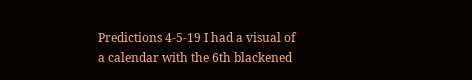Predictions 4-5-19 I had a visual of a calendar with the 6th blackened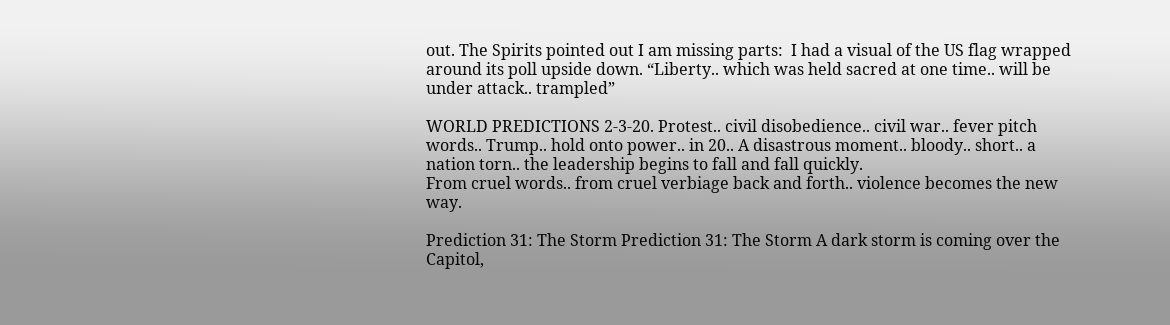out. The Spirits pointed out I am missing parts:  I had a visual of the US flag wrapped around its poll upside down. “Liberty.. which was held sacred at one time.. will be under attack.. trampled”

WORLD PREDICTIONS 2-3-20. Protest.. civil disobedience.. civil war.. fever pitch words.. Trump.. hold onto power.. in 20.. A disastrous moment.. bloody.. short.. a nation torn.. the leadership begins to fall and fall quickly.
From cruel words.. from cruel verbiage back and forth.. violence becomes the new way.

Prediction 31: The Storm Prediction 31: The Storm A dark storm is coming over the Capitol,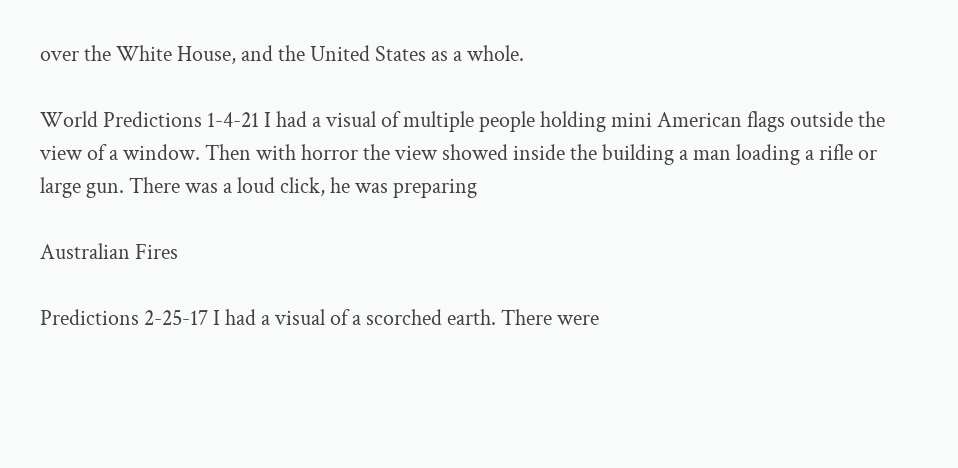over the White House, and the United States as a whole.

World Predictions 1-4-21 I had a visual of multiple people holding mini American flags outside the view of a window. Then with horror the view showed inside the building a man loading a rifle or large gun. There was a loud click, he was preparing

Australian Fires

Predictions 2-25-17 I had a visual of a scorched earth. There were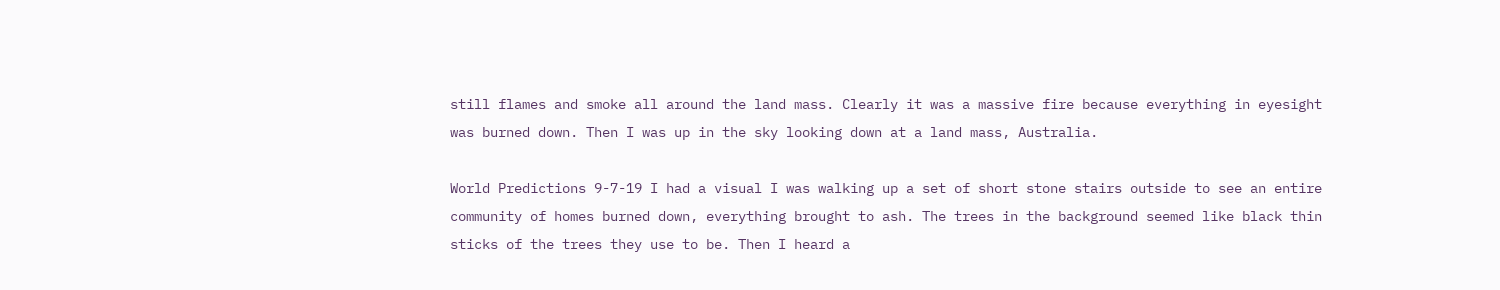still flames and smoke all around the land mass. Clearly it was a massive fire because everything in eyesight was burned down. Then I was up in the sky looking down at a land mass, Australia.

World Predictions 9-7-19 I had a visual I was walking up a set of short stone stairs outside to see an entire community of homes burned down, everything brought to ash. The trees in the background seemed like black thin sticks of the trees they use to be. Then I heard a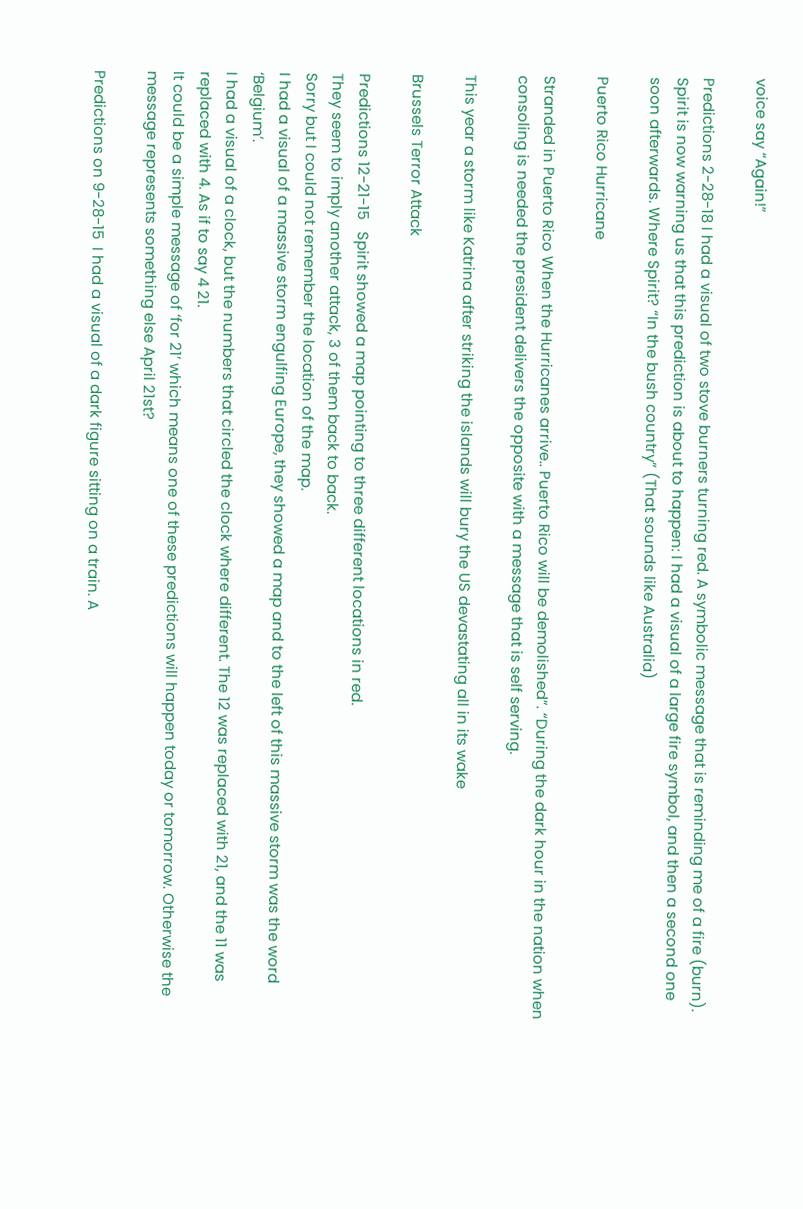voice say “Again!”

Predictions 2-28-18 I had a visual of two stove burners turning red. A symbolic message that is reminding me of a fire (burn). Spirit is now warning us that this prediction is about to happen: I had a visual of a large fire symbol, and then a second one soon afterwards. Where Spirit? “In the bush country” (That sounds like Australia)

Puerto Rico Hurricane

Stranded in Puerto Rico When the Hurricanes arrive.. Puerto Rico will be demolished”. “During the dark hour in the nation when consoling is needed the president delivers the opposite with a message that is self serving.

This year a storm like Katrina after striking the islands will bury the US devastating all in its wake

Brussels Terror Attack

Predictions 12-21-15   Spirit showed a map pointing to three different locations in red.
They seem to imply another attack, 3 of them back to back.
Sorry but I could not remember the location of the map.
I had a visual of a massive storm engulfing Europe, they showed a map and to the left of this massive storm was the word ‘Belgium’.
I had a visual of a clock, but the numbers that circled the clock where different. The 12 was replaced with 21, and the 11 was replaced with 4. As if to say 4 21.
It could be a simple message of ‘for 21’ which means one of these predictions will happen today or tomorrow. Otherwise the message represents something else April 21st?

Predictions on 9-28-15  I had a visual of a dark figure sitting on a train. A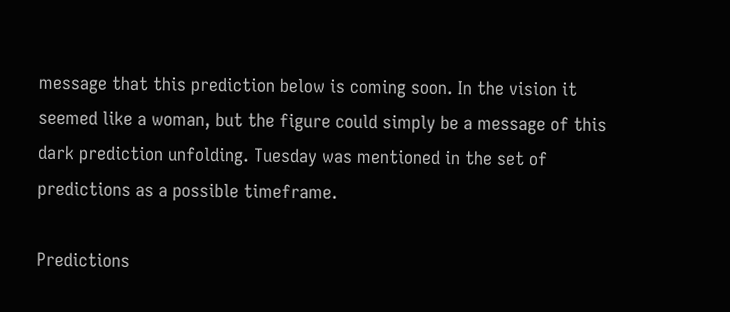message that this prediction below is coming soon. In the vision it seemed like a woman, but the figure could simply be a message of this dark prediction unfolding. Tuesday was mentioned in the set of predictions as a possible timeframe.

Predictions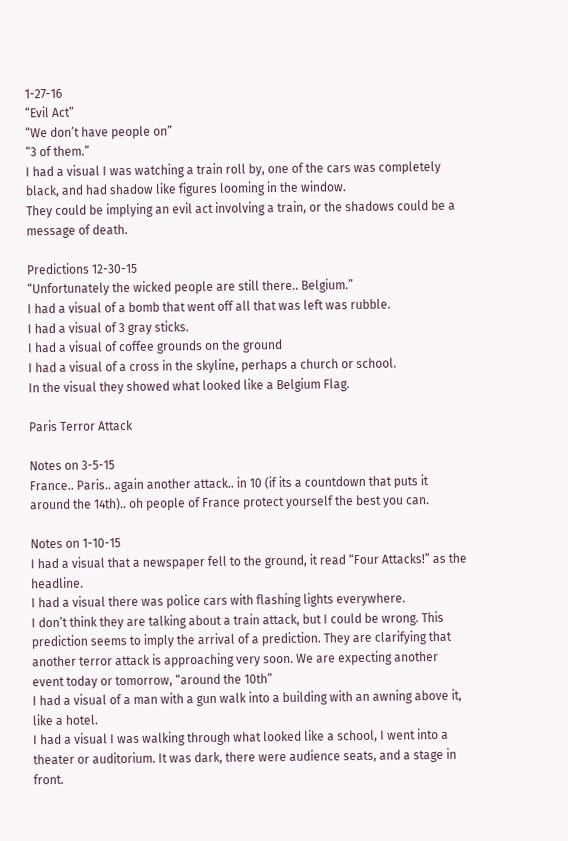1-27-16
“Evil Act”
“We don’t have people on”
“3 of them.”
I had a visual I was watching a train roll by, one of the cars was completely black, and had shadow like figures looming in the window.
They could be implying an evil act involving a train, or the shadows could be a message of death.

Predictions 12-30-15
“Unfortunately the wicked people are still there.. Belgium.”
I had a visual of a bomb that went off all that was left was rubble.
I had a visual of 3 gray sticks.
I had a visual of coffee grounds on the ground
I had a visual of a cross in the skyline, perhaps a church or school.
In the visual they showed what looked like a Belgium Flag.

Paris Terror Attack

Notes on 3-5-15
France.. Paris.. again another attack.. in 10 (if its a countdown that puts it around the 14th).. oh people of France protect yourself the best you can.

Notes on 1-10-15
I had a visual that a newspaper fell to the ground, it read “Four Attacks!” as the headline.
I had a visual there was police cars with flashing lights everywhere.
I don’t think they are talking about a train attack, but I could be wrong. This prediction seems to imply the arrival of a prediction. They are clarifying that another terror attack is approaching very soon. We are expecting another event today or tomorrow, “around the 10th”
I had a visual of a man with a gun walk into a building with an awning above it, like a hotel.
I had a visual I was walking through what looked like a school, I went into a theater or auditorium. It was dark, there were audience seats, and a stage in front.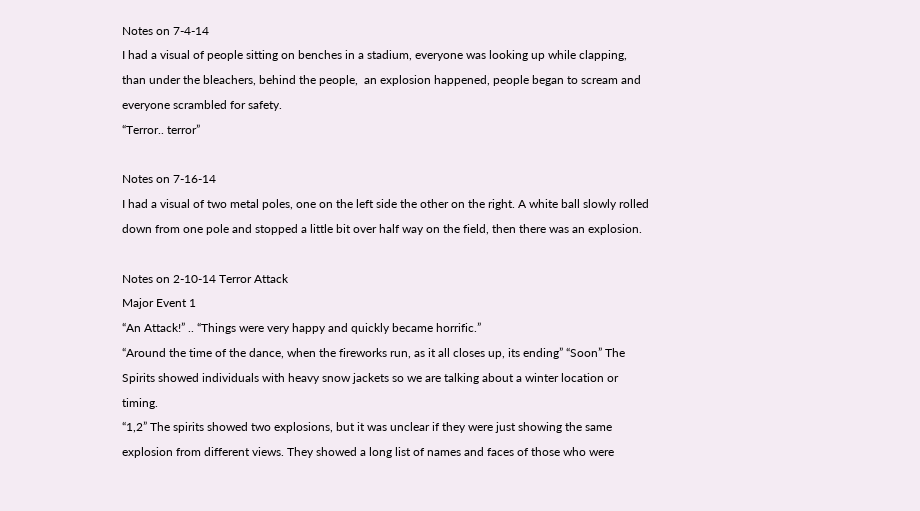Notes on 7-4-14
I had a visual of people sitting on benches in a stadium, everyone was looking up while clapping, than under the bleachers, behind the people,  an explosion happened, people began to scream and everyone scrambled for safety.
“Terror.. terror”

Notes on 7-16-14
I had a visual of two metal poles, one on the left side the other on the right. A white ball slowly rolled down from one pole and stopped a little bit over half way on the field, then there was an explosion.

Notes on 2-10-14 Terror Attack
Major Event 1
“An Attack!” .. “Things were very happy and quickly became horrific.”
“Around the time of the dance, when the fireworks run, as it all closes up, its ending” “Soon” The Spirits showed individuals with heavy snow jackets so we are talking about a winter location or timing.
“1,2” The spirits showed two explosions, but it was unclear if they were just showing the same explosion from different views. They showed a long list of names and faces of those who were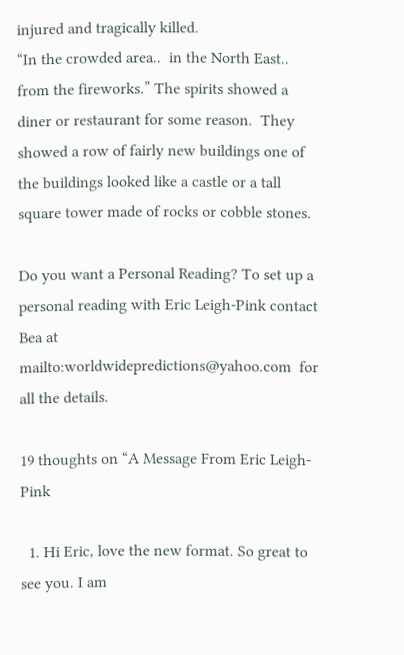injured and tragically killed.
“In the crowded area..  in the North East..  from the fireworks.” The spirits showed a diner or restaurant for some reason.  They showed a row of fairly new buildings one of the buildings looked like a castle or a tall square tower made of rocks or cobble stones.

Do you want a Personal Reading? To set up a personal reading with Eric Leigh-Pink contact Bea at  mailto:worldwidepredictions@yahoo.com  for all the details.

19 thoughts on “A Message From Eric Leigh-Pink

  1. Hi Eric, love the new format. So great to see you. I am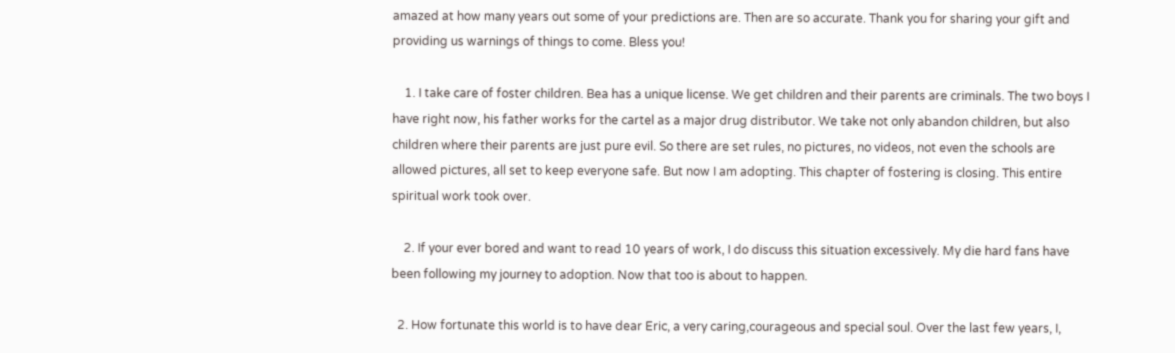amazed at how many years out some of your predictions are. Then are so accurate. Thank you for sharing your gift and providing us warnings of things to come. Bless you!

    1. I take care of foster children. Bea has a unique license. We get children and their parents are criminals. The two boys I have right now, his father works for the cartel as a major drug distributor. We take not only abandon children, but also children where their parents are just pure evil. So there are set rules, no pictures, no videos, not even the schools are allowed pictures, all set to keep everyone safe. But now I am adopting. This chapter of fostering is closing. This entire spiritual work took over.

    2. If your ever bored and want to read 10 years of work, I do discuss this situation excessively. My die hard fans have been following my journey to adoption. Now that too is about to happen.

  2. How fortunate this world is to have dear Eric, a very caring,courageous and special soul. Over the last few years, I,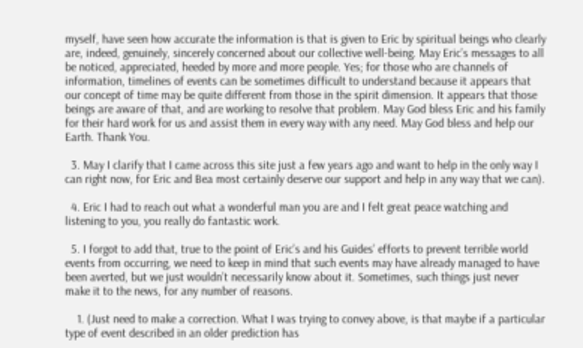myself, have seen how accurate the information is that is given to Eric by spiritual beings who clearly are, indeed, genuinely, sincerely concerned about our collective well-being. May Eric’s messages to all be noticed, appreciated, heeded by more and more people. Yes; for those who are channels of information, timelines of events can be sometimes difficult to understand because it appears that our concept of time may be quite different from those in the spirit dimension. It appears that those beings are aware of that, and are working to resolve that problem. May God bless Eric and his family for their hard work for us and assist them in every way with any need. May God bless and help our Earth. Thank You.

  3. May I clarify that I came across this site just a few years ago and want to help in the only way I can right now, for Eric and Bea most certainly deserve our support and help in any way that we can).

  4. Eric I had to reach out what a wonderful man you are and I felt great peace watching and listening to you, you really do fantastic work.

  5. I forgot to add that, true to the point of Eric’s and his Guides’ efforts to prevent terrible world events from occurring, we need to keep in mind that such events may have already managed to have been averted, but we just wouldn’t necessarily know about it. Sometimes, such things just never make it to the news, for any number of reasons.

    1. (Just need to make a correction. What I was trying to convey above, is that maybe if a particular type of event described in an older prediction has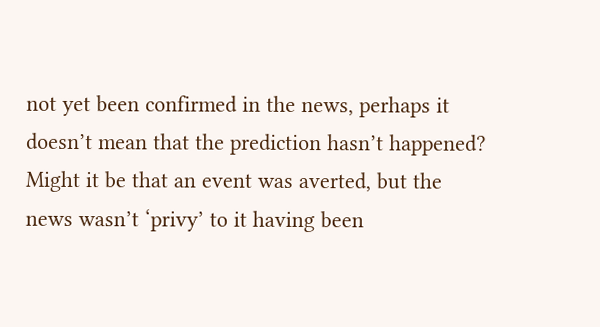not yet been confirmed in the news, perhaps it doesn’t mean that the prediction hasn’t happened? Might it be that an event was averted, but the news wasn’t ‘privy’ to it having been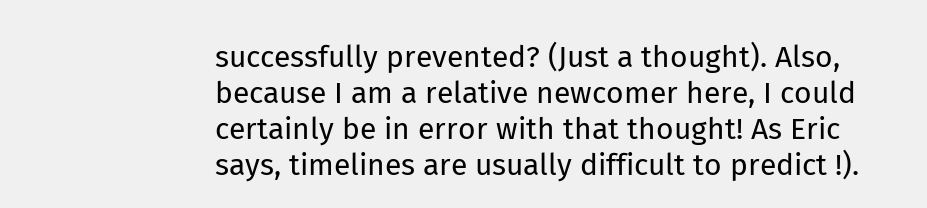successfully prevented? (Just a thought). Also, because I am a relative newcomer here, I could certainly be in error with that thought! As Eric says, timelines are usually difficult to predict !).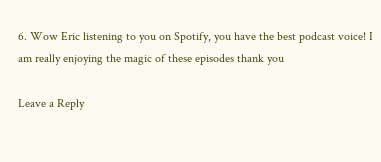6. Wow Eric listening to you on Spotify, you have the best podcast voice! I am really enjoying the magic of these episodes thank you

Leave a Reply